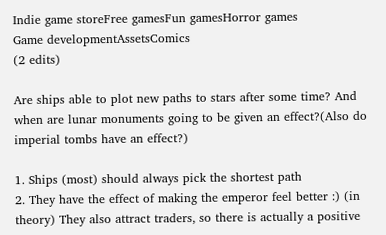Indie game storeFree gamesFun gamesHorror games
Game developmentAssetsComics
(2 edits)

Are ships able to plot new paths to stars after some time? And when are lunar monuments going to be given an effect?(Also do imperial tombs have an effect?)

1. Ships (most) should always pick the shortest path
2. They have the effect of making the emperor feel better :) (in theory) They also attract traders, so there is actually a positive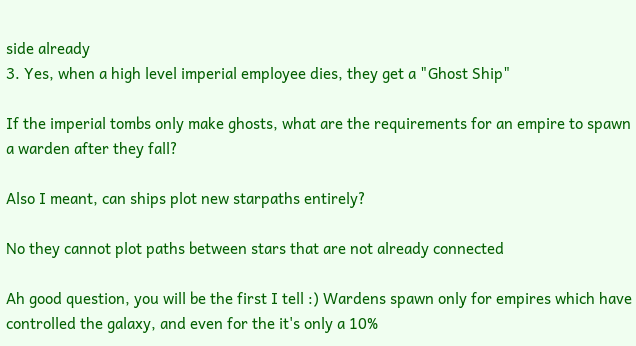side already
3. Yes, when a high level imperial employee dies, they get a "Ghost Ship"

If the imperial tombs only make ghosts, what are the requirements for an empire to spawn a warden after they fall?

Also I meant, can ships plot new starpaths entirely?

No they cannot plot paths between stars that are not already connected

Ah good question, you will be the first I tell :) Wardens spawn only for empires which have controlled the galaxy, and even for the it's only a 10%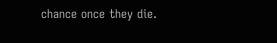chance once they die.